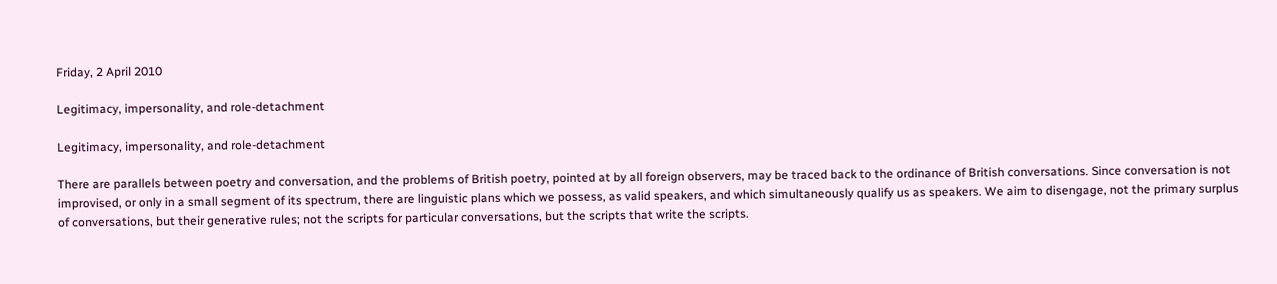Friday, 2 April 2010

Legitimacy, impersonality, and role-detachment

Legitimacy, impersonality, and role-detachment

There are parallels between poetry and conversation, and the problems of British poetry, pointed at by all foreign observers, may be traced back to the ordinance of British conversations. Since conversation is not improvised, or only in a small segment of its spectrum, there are linguistic plans which we possess, as valid speakers, and which simultaneously qualify us as speakers. We aim to disengage, not the primary surplus of conversations, but their generative rules; not the scripts for particular conversations, but the scripts that write the scripts.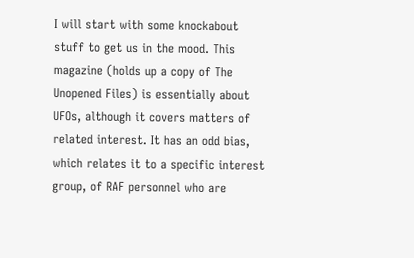I will start with some knockabout stuff to get us in the mood. This magazine (holds up a copy of The Unopened Files) is essentially about UFOs, although it covers matters of related interest. It has an odd bias, which relates it to a specific interest group, of RAF personnel who are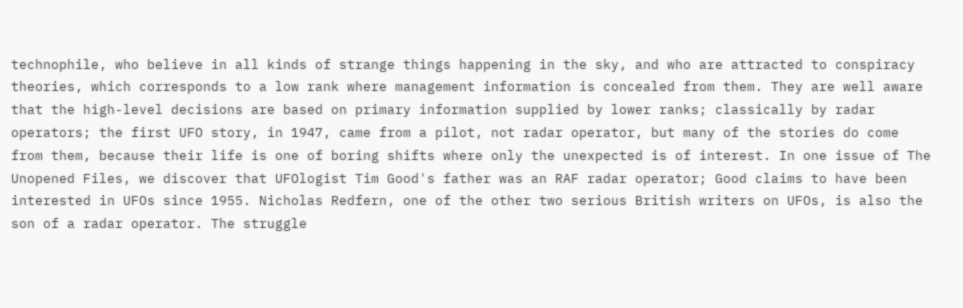technophile, who believe in all kinds of strange things happening in the sky, and who are attracted to conspiracy theories, which corresponds to a low rank where management information is concealed from them. They are well aware that the high-level decisions are based on primary information supplied by lower ranks; classically by radar operators; the first UFO story, in 1947, came from a pilot, not radar operator, but many of the stories do come from them, because their life is one of boring shifts where only the unexpected is of interest. In one issue of The Unopened Files, we discover that UFOlogist Tim Good's father was an RAF radar operator; Good claims to have been interested in UFOs since 1955. Nicholas Redfern, one of the other two serious British writers on UFOs, is also the son of a radar operator. The struggle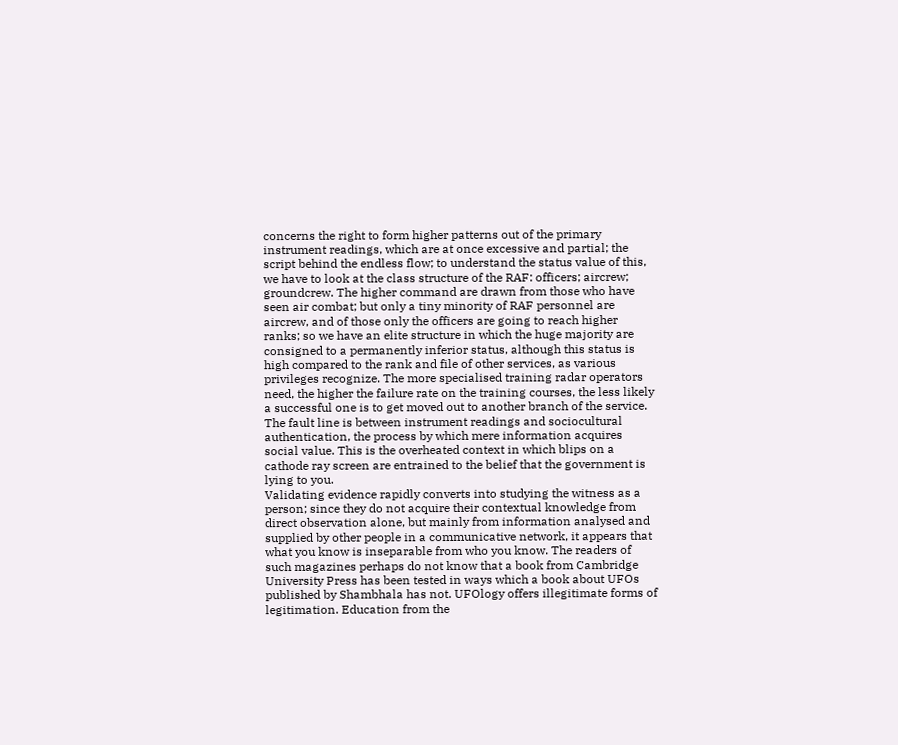concerns the right to form higher patterns out of the primary instrument readings, which are at once excessive and partial; the script behind the endless flow; to understand the status value of this, we have to look at the class structure of the RAF: officers; aircrew; groundcrew. The higher command are drawn from those who have seen air combat; but only a tiny minority of RAF personnel are aircrew, and of those only the officers are going to reach higher ranks; so we have an elite structure in which the huge majority are consigned to a permanently inferior status, although this status is high compared to the rank and file of other services, as various privileges recognize. The more specialised training radar operators need, the higher the failure rate on the training courses, the less likely a successful one is to get moved out to another branch of the service.
The fault line is between instrument readings and sociocultural authentication, the process by which mere information acquires social value. This is the overheated context in which blips on a cathode ray screen are entrained to the belief that the government is lying to you.
Validating evidence rapidly converts into studying the witness as a person; since they do not acquire their contextual knowledge from direct observation alone, but mainly from information analysed and supplied by other people in a communicative network, it appears that what you know is inseparable from who you know. The readers of such magazines perhaps do not know that a book from Cambridge University Press has been tested in ways which a book about UFOs published by Shambhala has not. UFOlogy offers illegitimate forms of legitimation. Education from the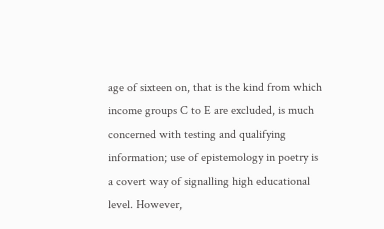age of sixteen on, that is the kind from which income groups C to E are excluded, is much concerned with testing and qualifying information; use of epistemology in poetry is a covert way of signalling high educational level. However,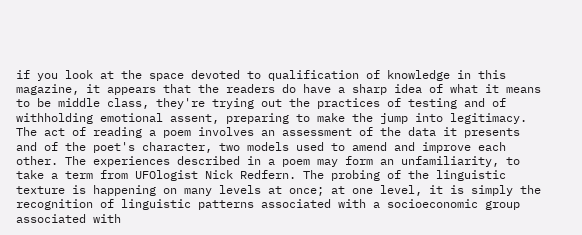if you look at the space devoted to qualification of knowledge in this magazine, it appears that the readers do have a sharp idea of what it means to be middle class, they're trying out the practices of testing and of withholding emotional assent, preparing to make the jump into legitimacy.
The act of reading a poem involves an assessment of the data it presents and of the poet's character, two models used to amend and improve each other. The experiences described in a poem may form an unfamiliarity, to take a term from UFOlogist Nick Redfern. The probing of the linguistic texture is happening on many levels at once; at one level, it is simply the recognition of linguistic patterns associated with a socioeconomic group associated with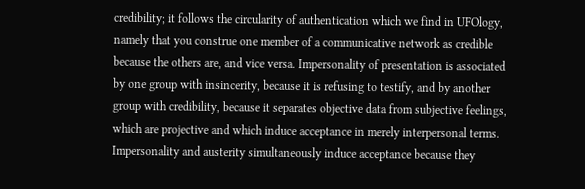credibility; it follows the circularity of authentication which we find in UFOlogy, namely that you construe one member of a communicative network as credible because the others are, and vice versa. Impersonality of presentation is associated by one group with insincerity, because it is refusing to testify, and by another group with credibility, because it separates objective data from subjective feelings, which are projective and which induce acceptance in merely interpersonal terms. Impersonality and austerity simultaneously induce acceptance because they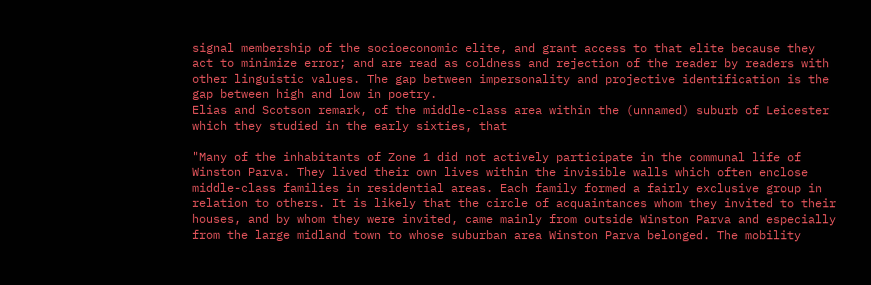signal membership of the socioeconomic elite, and grant access to that elite because they act to minimize error; and are read as coldness and rejection of the reader by readers with other linguistic values. The gap between impersonality and projective identification is the gap between high and low in poetry.
Elias and Scotson remark, of the middle-class area within the (unnamed) suburb of Leicester which they studied in the early sixties, that

"Many of the inhabitants of Zone 1 did not actively participate in the communal life of Winston Parva. They lived their own lives within the invisible walls which often enclose middle-class families in residential areas. Each family formed a fairly exclusive group in relation to others. It is likely that the circle of acquaintances whom they invited to their houses, and by whom they were invited, came mainly from outside Winston Parva and especially from the large midland town to whose suburban area Winston Parva belonged. The mobility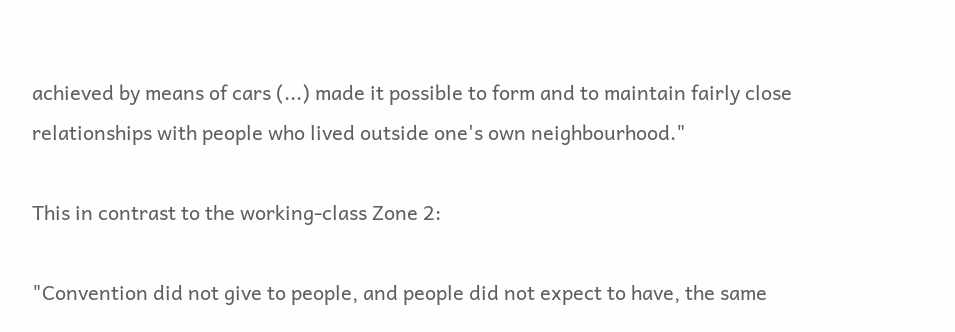achieved by means of cars (...) made it possible to form and to maintain fairly close relationships with people who lived outside one's own neighbourhood."

This in contrast to the working-class Zone 2:

"Convention did not give to people, and people did not expect to have, the same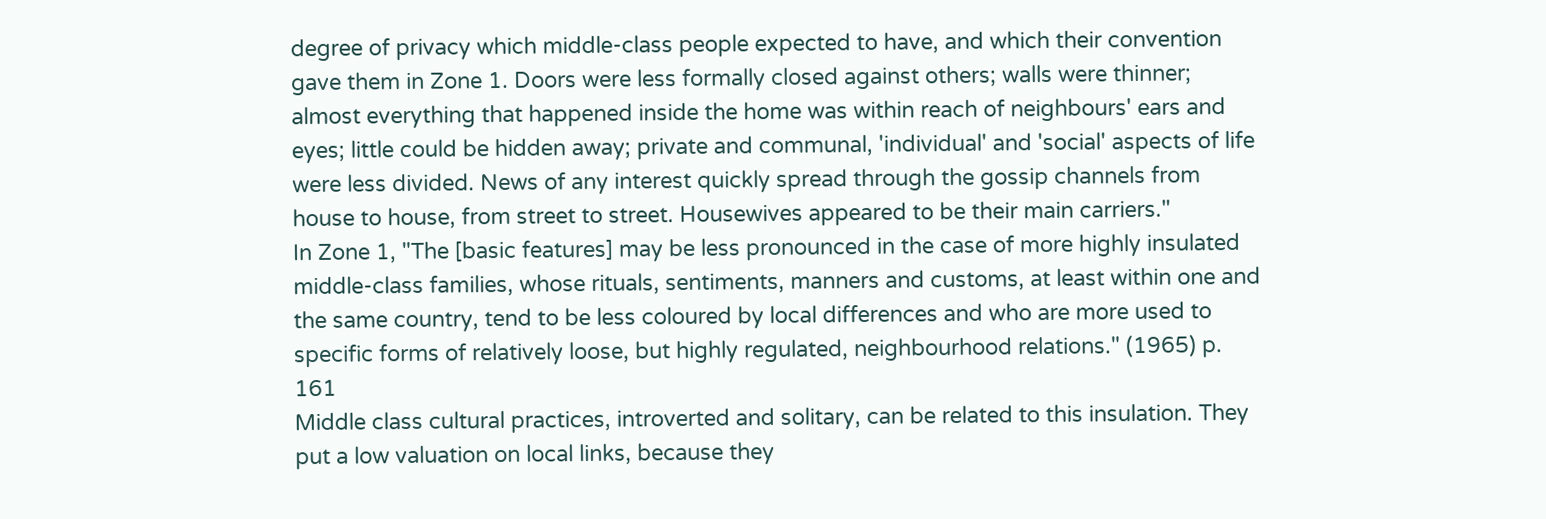degree of privacy which middle-class people expected to have, and which their convention gave them in Zone 1. Doors were less formally closed against others; walls were thinner; almost everything that happened inside the home was within reach of neighbours' ears and eyes; little could be hidden away; private and communal, 'individual' and 'social' aspects of life were less divided. News of any interest quickly spread through the gossip channels from house to house, from street to street. Housewives appeared to be their main carriers."
In Zone 1, "The [basic features] may be less pronounced in the case of more highly insulated middle-class families, whose rituals, sentiments, manners and customs, at least within one and the same country, tend to be less coloured by local differences and who are more used to specific forms of relatively loose, but highly regulated, neighbourhood relations." (1965) p. 161
Middle class cultural practices, introverted and solitary, can be related to this insulation. They put a low valuation on local links, because they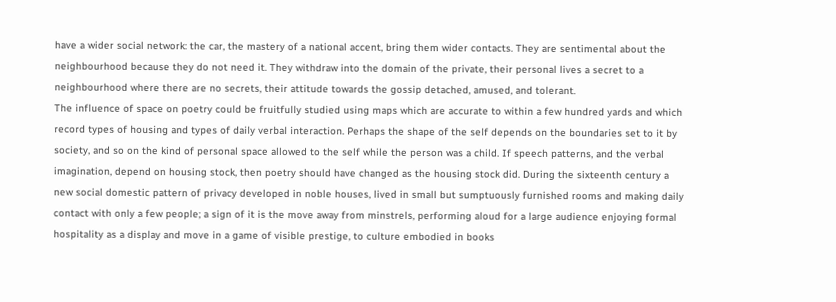have a wider social network: the car, the mastery of a national accent, bring them wider contacts. They are sentimental about the neighbourhood because they do not need it. They withdraw into the domain of the private, their personal lives a secret to a neighbourhood where there are no secrets, their attitude towards the gossip detached, amused, and tolerant.
The influence of space on poetry could be fruitfully studied using maps which are accurate to within a few hundred yards and which record types of housing and types of daily verbal interaction. Perhaps the shape of the self depends on the boundaries set to it by society, and so on the kind of personal space allowed to the self while the person was a child. If speech patterns, and the verbal imagination, depend on housing stock, then poetry should have changed as the housing stock did. During the sixteenth century a new social domestic pattern of privacy developed in noble houses, lived in small but sumptuously furnished rooms and making daily contact with only a few people; a sign of it is the move away from minstrels, performing aloud for a large audience enjoying formal hospitality as a display and move in a game of visible prestige, to culture embodied in books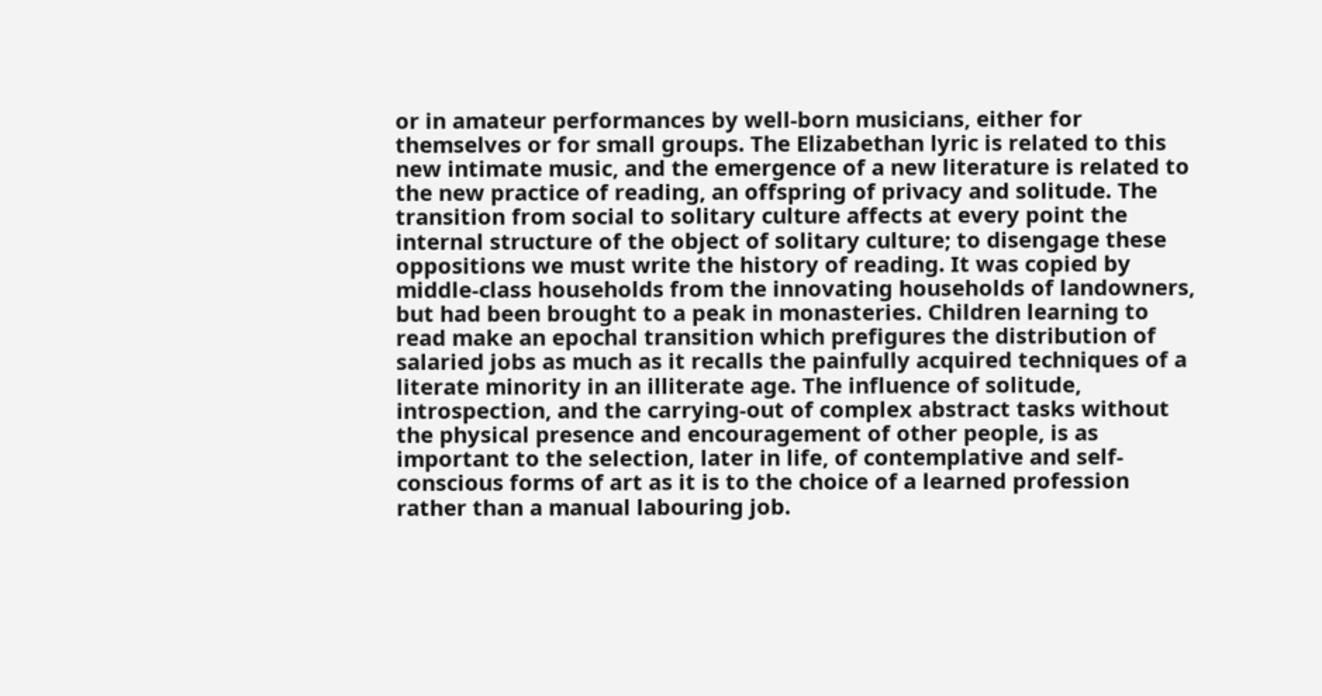or in amateur performances by well-born musicians, either for themselves or for small groups. The Elizabethan lyric is related to this new intimate music, and the emergence of a new literature is related to the new practice of reading, an offspring of privacy and solitude. The transition from social to solitary culture affects at every point the internal structure of the object of solitary culture; to disengage these oppositions we must write the history of reading. It was copied by middle-class households from the innovating households of landowners, but had been brought to a peak in monasteries. Children learning to read make an epochal transition which prefigures the distribution of salaried jobs as much as it recalls the painfully acquired techniques of a literate minority in an illiterate age. The influence of solitude, introspection, and the carrying-out of complex abstract tasks without the physical presence and encouragement of other people, is as important to the selection, later in life, of contemplative and self-conscious forms of art as it is to the choice of a learned profession rather than a manual labouring job.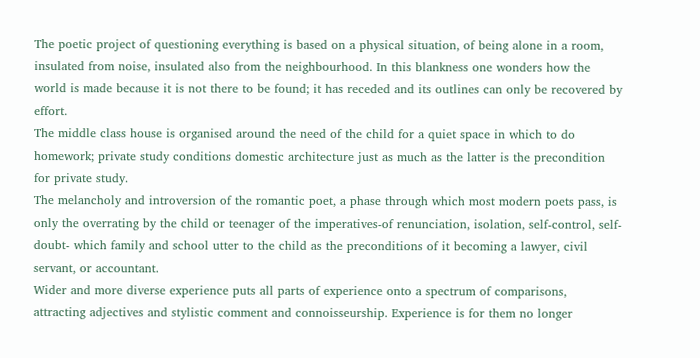The poetic project of questioning everything is based on a physical situation, of being alone in a room, insulated from noise, insulated also from the neighbourhood. In this blankness one wonders how the world is made because it is not there to be found; it has receded and its outlines can only be recovered by effort.
The middle class house is organised around the need of the child for a quiet space in which to do homework; private study conditions domestic architecture just as much as the latter is the precondition for private study.
The melancholy and introversion of the romantic poet, a phase through which most modern poets pass, is only the overrating by the child or teenager of the imperatives-of renunciation, isolation, self-control, self-doubt- which family and school utter to the child as the preconditions of it becoming a lawyer, civil servant, or accountant.
Wider and more diverse experience puts all parts of experience onto a spectrum of comparisons, attracting adjectives and stylistic comment and connoisseurship. Experience is for them no longer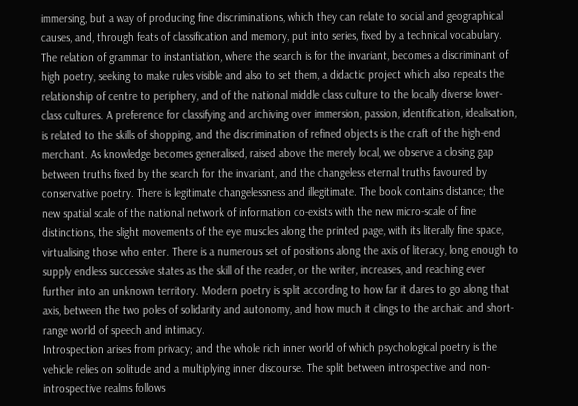immersing, but a way of producing fine discriminations, which they can relate to social and geographical causes, and, through feats of classification and memory, put into series, fixed by a technical vocabulary. The relation of grammar to instantiation, where the search is for the invariant, becomes a discriminant of high poetry, seeking to make rules visible and also to set them, a didactic project which also repeats the relationship of centre to periphery, and of the national middle class culture to the locally diverse lower-class cultures. A preference for classifying and archiving over immersion, passion, identification, idealisation, is related to the skills of shopping, and the discrimination of refined objects is the craft of the high-end merchant. As knowledge becomes generalised, raised above the merely local, we observe a closing gap between truths fixed by the search for the invariant, and the changeless eternal truths favoured by conservative poetry. There is legitimate changelessness and illegitimate. The book contains distance; the new spatial scale of the national network of information co-exists with the new micro-scale of fine distinctions, the slight movements of the eye muscles along the printed page, with its literally fine space, virtualising those who enter. There is a numerous set of positions along the axis of literacy, long enough to supply endless successive states as the skill of the reader, or the writer, increases, and reaching ever further into an unknown territory. Modern poetry is split according to how far it dares to go along that axis, between the two poles of solidarity and autonomy, and how much it clings to the archaic and short-range world of speech and intimacy.
Introspection arises from privacy; and the whole rich inner world of which psychological poetry is the vehicle relies on solitude and a multiplying inner discourse. The split between introspective and non-introspective realms follows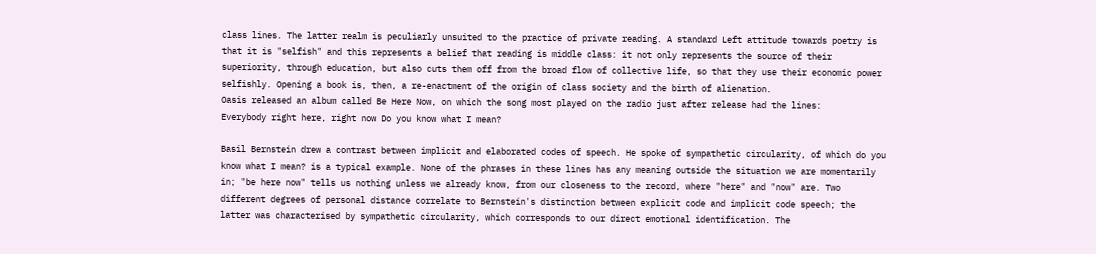class lines. The latter realm is peculiarly unsuited to the practice of private reading. A standard Left attitude towards poetry is that it is "selfish" and this represents a belief that reading is middle class: it not only represents the source of their superiority, through education, but also cuts them off from the broad flow of collective life, so that they use their economic power selfishly. Opening a book is, then, a re-enactment of the origin of class society and the birth of alienation.
Oasis released an album called Be Here Now, on which the song most played on the radio just after release had the lines:
Everybody right here, right now Do you know what I mean?

Basil Bernstein drew a contrast between implicit and elaborated codes of speech. He spoke of sympathetic circularity, of which do you know what I mean? is a typical example. None of the phrases in these lines has any meaning outside the situation we are momentarily in; "be here now" tells us nothing unless we already know, from our closeness to the record, where "here" and "now" are. Two different degrees of personal distance correlate to Bernstein's distinction between explicit code and implicit code speech; the latter was characterised by sympathetic circularity, which corresponds to our direct emotional identification. The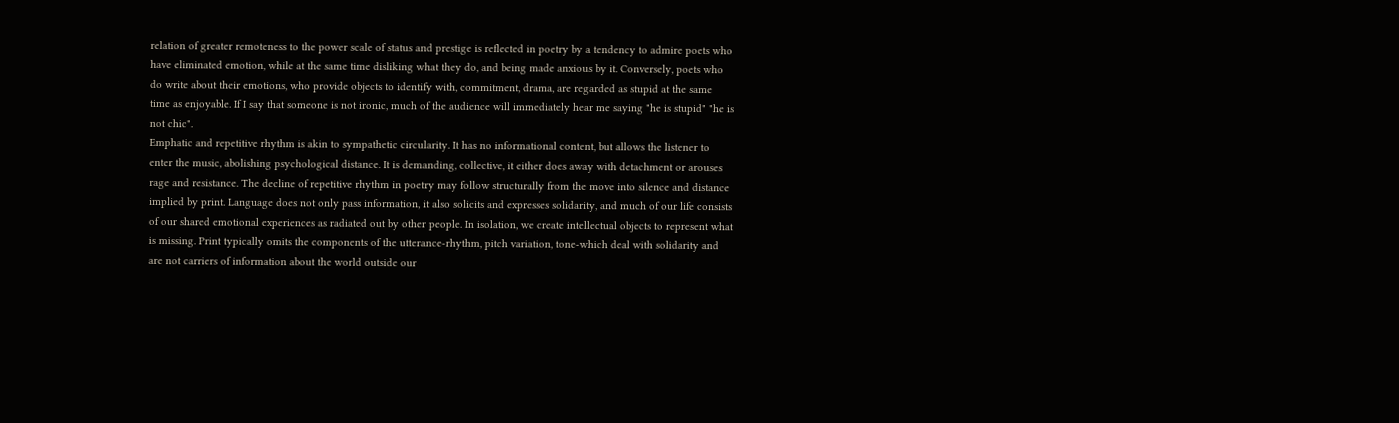relation of greater remoteness to the power scale of status and prestige is reflected in poetry by a tendency to admire poets who have eliminated emotion, while at the same time disliking what they do, and being made anxious by it. Conversely, poets who do write about their emotions, who provide objects to identify with, commitment, drama, are regarded as stupid at the same time as enjoyable. If I say that someone is not ironic, much of the audience will immediately hear me saying "he is stupid" "he is not chic".
Emphatic and repetitive rhythm is akin to sympathetic circularity. It has no informational content, but allows the listener to enter the music, abolishing psychological distance. It is demanding, collective, it either does away with detachment or arouses rage and resistance. The decline of repetitive rhythm in poetry may follow structurally from the move into silence and distance implied by print. Language does not only pass information, it also solicits and expresses solidarity, and much of our life consists of our shared emotional experiences as radiated out by other people. In isolation, we create intellectual objects to represent what is missing. Print typically omits the components of the utterance-rhythm, pitch variation, tone-which deal with solidarity and are not carriers of information about the world outside our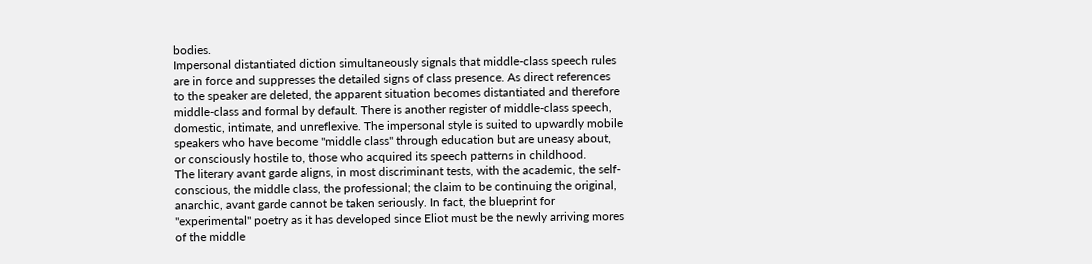bodies.
Impersonal distantiated diction simultaneously signals that middle-class speech rules are in force and suppresses the detailed signs of class presence. As direct references to the speaker are deleted, the apparent situation becomes distantiated and therefore middle-class and formal by default. There is another register of middle-class speech, domestic, intimate, and unreflexive. The impersonal style is suited to upwardly mobile speakers who have become "middle class" through education but are uneasy about, or consciously hostile to, those who acquired its speech patterns in childhood.
The literary avant garde aligns, in most discriminant tests, with the academic, the self-conscious, the middle class, the professional; the claim to be continuing the original, anarchic, avant garde cannot be taken seriously. In fact, the blueprint for "experimental" poetry as it has developed since Eliot must be the newly arriving mores of the middle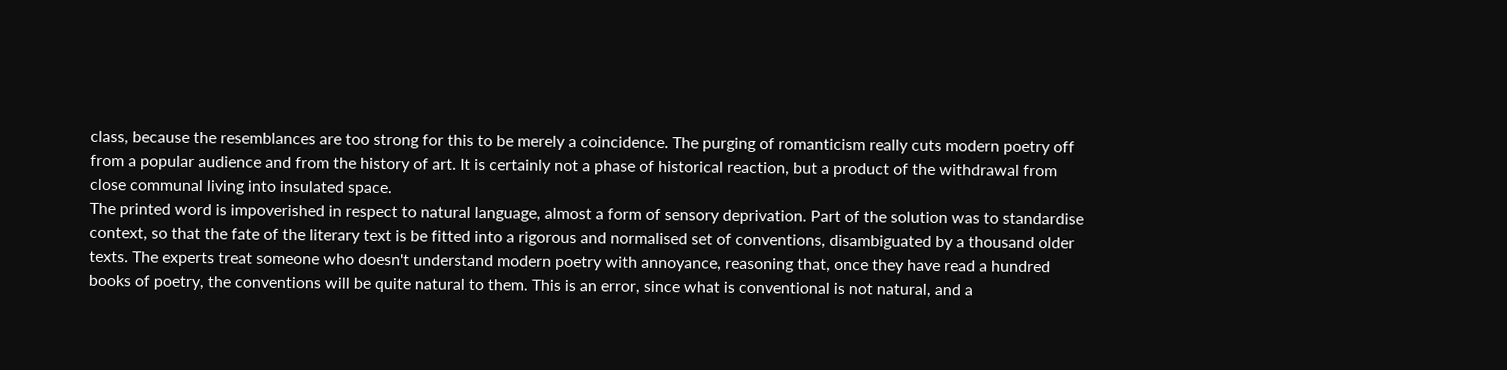class, because the resemblances are too strong for this to be merely a coincidence. The purging of romanticism really cuts modern poetry off from a popular audience and from the history of art. It is certainly not a phase of historical reaction, but a product of the withdrawal from close communal living into insulated space.
The printed word is impoverished in respect to natural language, almost a form of sensory deprivation. Part of the solution was to standardise context, so that the fate of the literary text is be fitted into a rigorous and normalised set of conventions, disambiguated by a thousand older texts. The experts treat someone who doesn't understand modern poetry with annoyance, reasoning that, once they have read a hundred books of poetry, the conventions will be quite natural to them. This is an error, since what is conventional is not natural, and a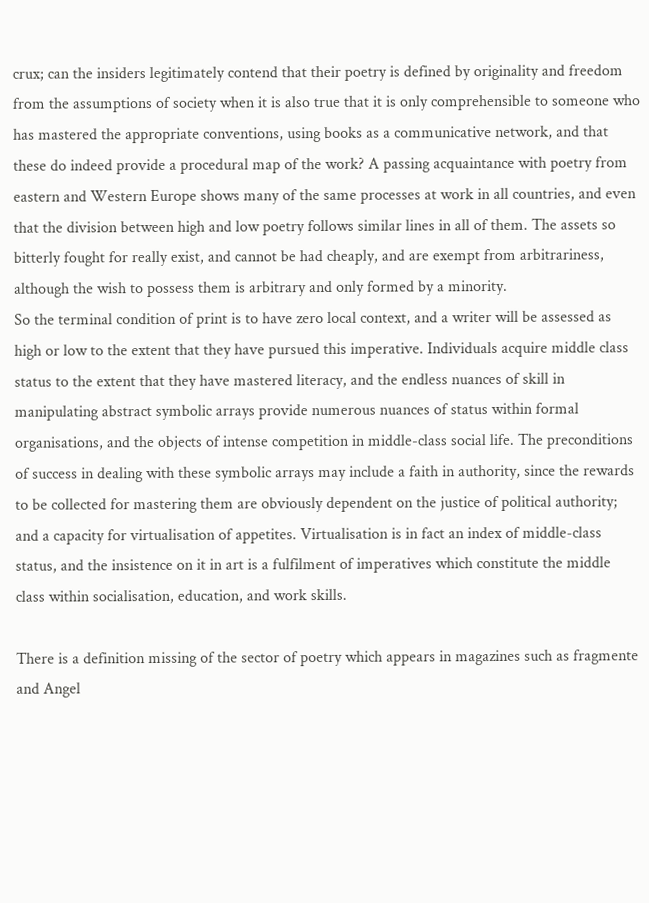crux; can the insiders legitimately contend that their poetry is defined by originality and freedom from the assumptions of society when it is also true that it is only comprehensible to someone who has mastered the appropriate conventions, using books as a communicative network, and that these do indeed provide a procedural map of the work? A passing acquaintance with poetry from eastern and Western Europe shows many of the same processes at work in all countries, and even that the division between high and low poetry follows similar lines in all of them. The assets so bitterly fought for really exist, and cannot be had cheaply, and are exempt from arbitrariness, although the wish to possess them is arbitrary and only formed by a minority.
So the terminal condition of print is to have zero local context, and a writer will be assessed as high or low to the extent that they have pursued this imperative. Individuals acquire middle class status to the extent that they have mastered literacy, and the endless nuances of skill in manipulating abstract symbolic arrays provide numerous nuances of status within formal organisations, and the objects of intense competition in middle-class social life. The preconditions of success in dealing with these symbolic arrays may include a faith in authority, since the rewards to be collected for mastering them are obviously dependent on the justice of political authority; and a capacity for virtualisation of appetites. Virtualisation is in fact an index of middle-class status, and the insistence on it in art is a fulfilment of imperatives which constitute the middle class within socialisation, education, and work skills.

There is a definition missing of the sector of poetry which appears in magazines such as fragmente and Angel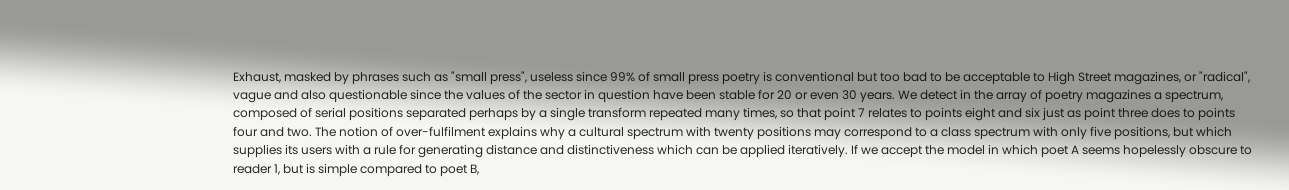Exhaust, masked by phrases such as "small press", useless since 99% of small press poetry is conventional but too bad to be acceptable to High Street magazines, or "radical", vague and also questionable since the values of the sector in question have been stable for 20 or even 30 years. We detect in the array of poetry magazines a spectrum, composed of serial positions separated perhaps by a single transform repeated many times, so that point 7 relates to points eight and six just as point three does to points four and two. The notion of over-fulfilment explains why a cultural spectrum with twenty positions may correspond to a class spectrum with only five positions, but which supplies its users with a rule for generating distance and distinctiveness which can be applied iteratively. If we accept the model in which poet A seems hopelessly obscure to reader 1, but is simple compared to poet B,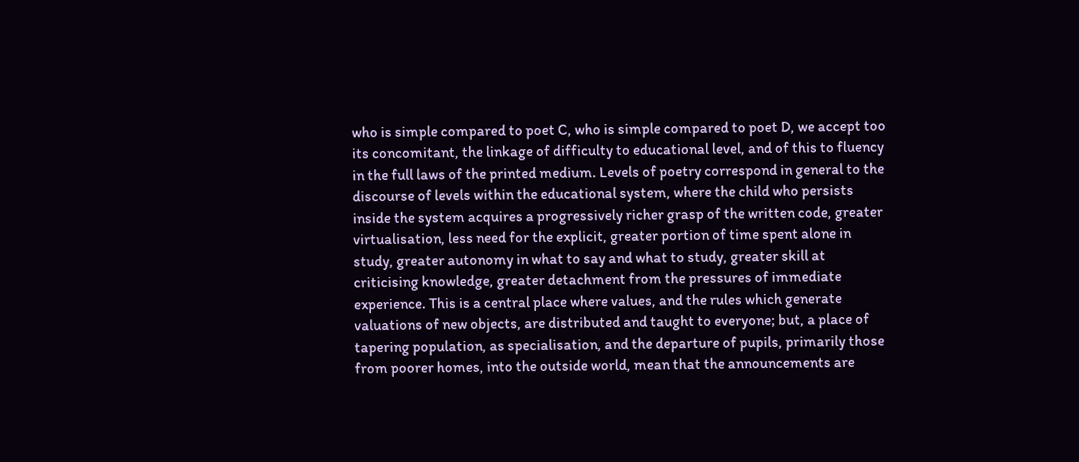who is simple compared to poet C, who is simple compared to poet D, we accept too its concomitant, the linkage of difficulty to educational level, and of this to fluency in the full laws of the printed medium. Levels of poetry correspond in general to the discourse of levels within the educational system, where the child who persists inside the system acquires a progressively richer grasp of the written code, greater virtualisation, less need for the explicit, greater portion of time spent alone in study, greater autonomy in what to say and what to study, greater skill at criticising knowledge, greater detachment from the pressures of immediate experience. This is a central place where values, and the rules which generate valuations of new objects, are distributed and taught to everyone; but, a place of tapering population, as specialisation, and the departure of pupils, primarily those from poorer homes, into the outside world, mean that the announcements are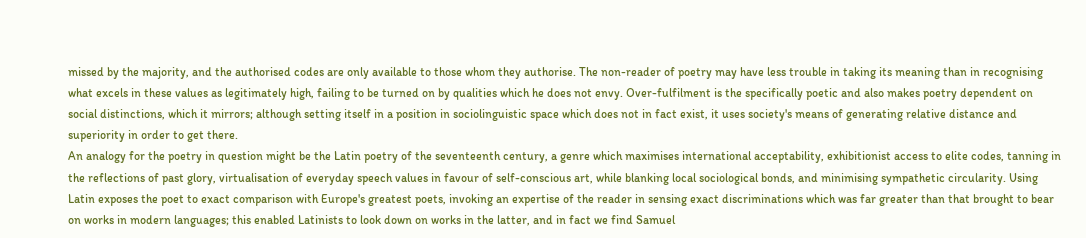missed by the majority, and the authorised codes are only available to those whom they authorise. The non-reader of poetry may have less trouble in taking its meaning than in recognising what excels in these values as legitimately high, failing to be turned on by qualities which he does not envy. Over-fulfilment is the specifically poetic and also makes poetry dependent on social distinctions, which it mirrors; although setting itself in a position in sociolinguistic space which does not in fact exist, it uses society's means of generating relative distance and superiority in order to get there.
An analogy for the poetry in question might be the Latin poetry of the seventeenth century, a genre which maximises international acceptability, exhibitionist access to elite codes, tanning in the reflections of past glory, virtualisation of everyday speech values in favour of self-conscious art, while blanking local sociological bonds, and minimising sympathetic circularity. Using Latin exposes the poet to exact comparison with Europe's greatest poets, invoking an expertise of the reader in sensing exact discriminations which was far greater than that brought to bear on works in modern languages; this enabled Latinists to look down on works in the latter, and in fact we find Samuel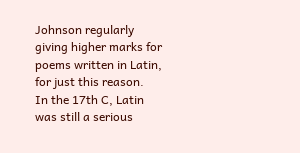Johnson regularly giving higher marks for poems written in Latin, for just this reason.
In the 17th C, Latin was still a serious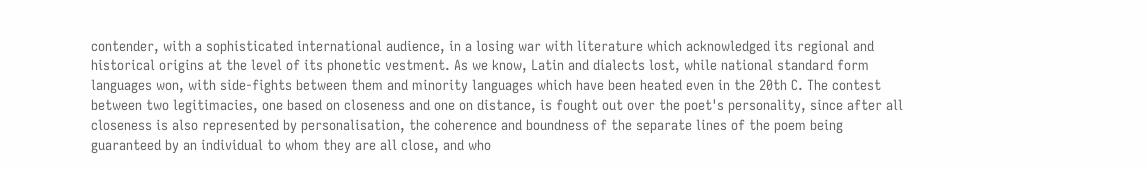contender, with a sophisticated international audience, in a losing war with literature which acknowledged its regional and historical origins at the level of its phonetic vestment. As we know, Latin and dialects lost, while national standard form languages won, with side-fights between them and minority languages which have been heated even in the 20th C. The contest between two legitimacies, one based on closeness and one on distance, is fought out over the poet's personality, since after all closeness is also represented by personalisation, the coherence and boundness of the separate lines of the poem being guaranteed by an individual to whom they are all close, and who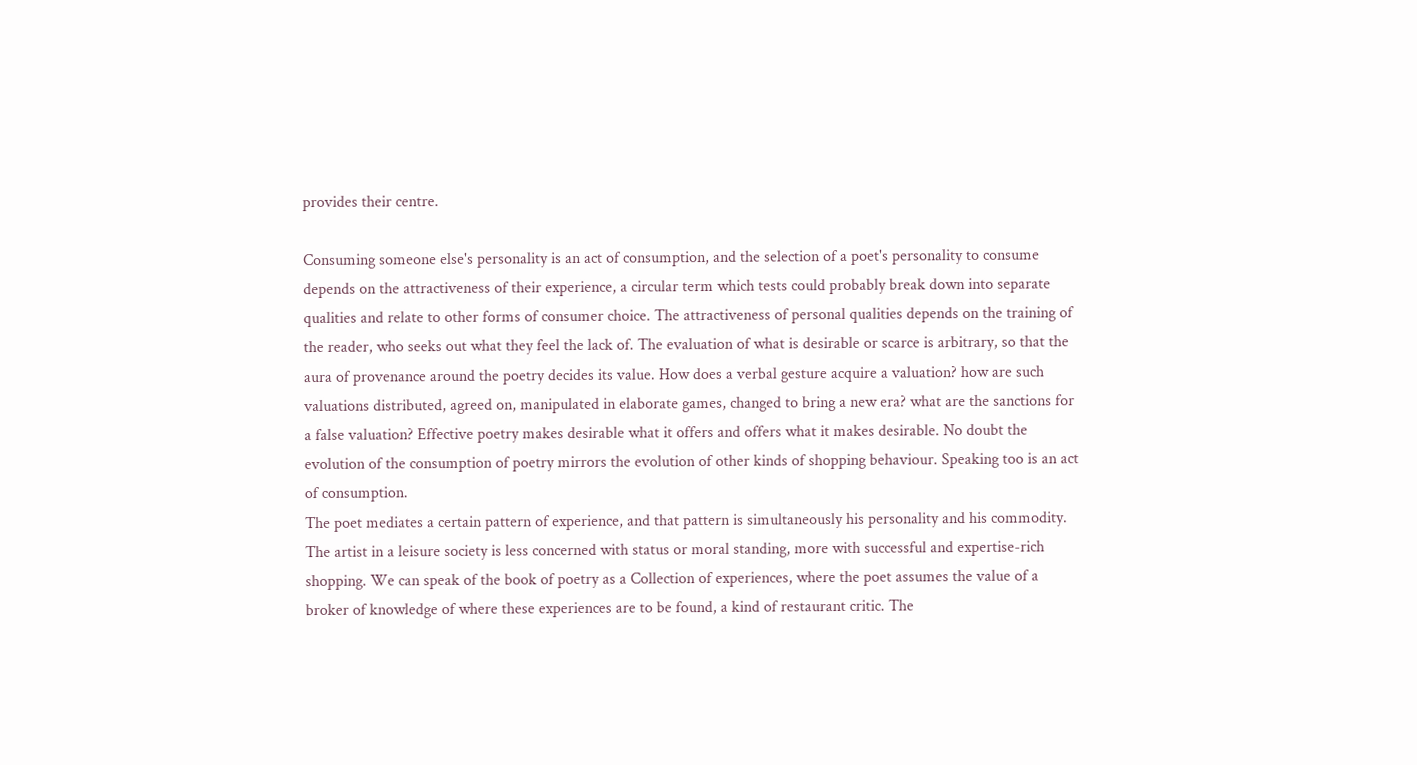provides their centre.

Consuming someone else's personality is an act of consumption, and the selection of a poet's personality to consume depends on the attractiveness of their experience, a circular term which tests could probably break down into separate qualities and relate to other forms of consumer choice. The attractiveness of personal qualities depends on the training of the reader, who seeks out what they feel the lack of. The evaluation of what is desirable or scarce is arbitrary, so that the aura of provenance around the poetry decides its value. How does a verbal gesture acquire a valuation? how are such valuations distributed, agreed on, manipulated in elaborate games, changed to bring a new era? what are the sanctions for a false valuation? Effective poetry makes desirable what it offers and offers what it makes desirable. No doubt the evolution of the consumption of poetry mirrors the evolution of other kinds of shopping behaviour. Speaking too is an act of consumption.
The poet mediates a certain pattern of experience, and that pattern is simultaneously his personality and his commodity. The artist in a leisure society is less concerned with status or moral standing, more with successful and expertise-rich shopping. We can speak of the book of poetry as a Collection of experiences, where the poet assumes the value of a broker of knowledge of where these experiences are to be found, a kind of restaurant critic. The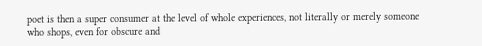poet is then a super consumer at the level of whole experiences, not literally or merely someone who shops, even for obscure and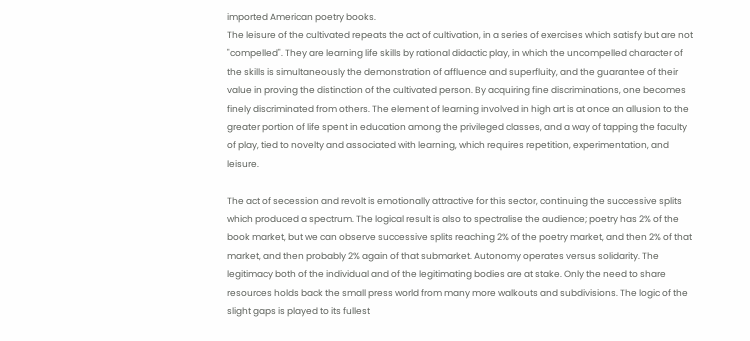imported American poetry books.
The leisure of the cultivated repeats the act of cultivation, in a series of exercises which satisfy but are not "compelled". They are learning life skills by rational didactic play, in which the uncompelled character of the skills is simultaneously the demonstration of affluence and superfluity, and the guarantee of their value in proving the distinction of the cultivated person. By acquiring fine discriminations, one becomes finely discriminated from others. The element of learning involved in high art is at once an allusion to the greater portion of life spent in education among the privileged classes, and a way of tapping the faculty of play, tied to novelty and associated with learning, which requires repetition, experimentation, and leisure.

The act of secession and revolt is emotionally attractive for this sector, continuing the successive splits which produced a spectrum. The logical result is also to spectralise the audience; poetry has 2% of the book market, but we can observe successive splits reaching 2% of the poetry market, and then 2% of that market, and then probably 2% again of that submarket. Autonomy operates versus solidarity. The legitimacy both of the individual and of the legitimating bodies are at stake. Only the need to share resources holds back the small press world from many more walkouts and subdivisions. The logic of the slight gaps is played to its fullest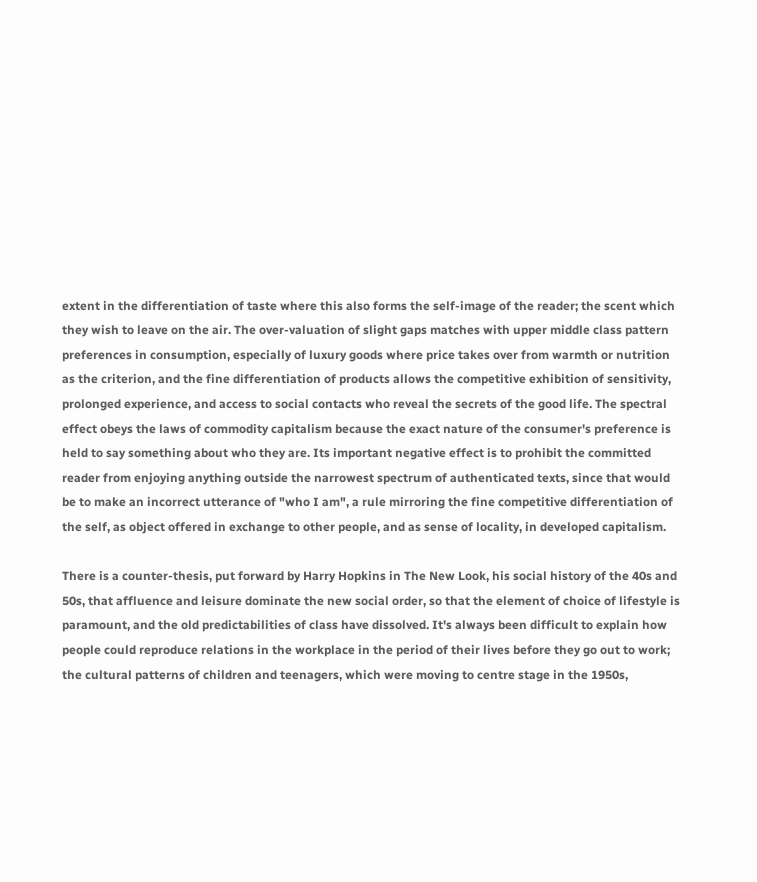extent in the differentiation of taste where this also forms the self-image of the reader; the scent which they wish to leave on the air. The over-valuation of slight gaps matches with upper middle class pattern preferences in consumption, especially of luxury goods where price takes over from warmth or nutrition as the criterion, and the fine differentiation of products allows the competitive exhibition of sensitivity, prolonged experience, and access to social contacts who reveal the secrets of the good life. The spectral effect obeys the laws of commodity capitalism because the exact nature of the consumer's preference is held to say something about who they are. Its important negative effect is to prohibit the committed reader from enjoying anything outside the narrowest spectrum of authenticated texts, since that would be to make an incorrect utterance of "who I am", a rule mirroring the fine competitive differentiation of the self, as object offered in exchange to other people, and as sense of locality, in developed capitalism.

There is a counter-thesis, put forward by Harry Hopkins in The New Look, his social history of the 40s and 50s, that affluence and leisure dominate the new social order, so that the element of choice of lifestyle is paramount, and the old predictabilities of class have dissolved. It's always been difficult to explain how people could reproduce relations in the workplace in the period of their lives before they go out to work; the cultural patterns of children and teenagers, which were moving to centre stage in the 1950s,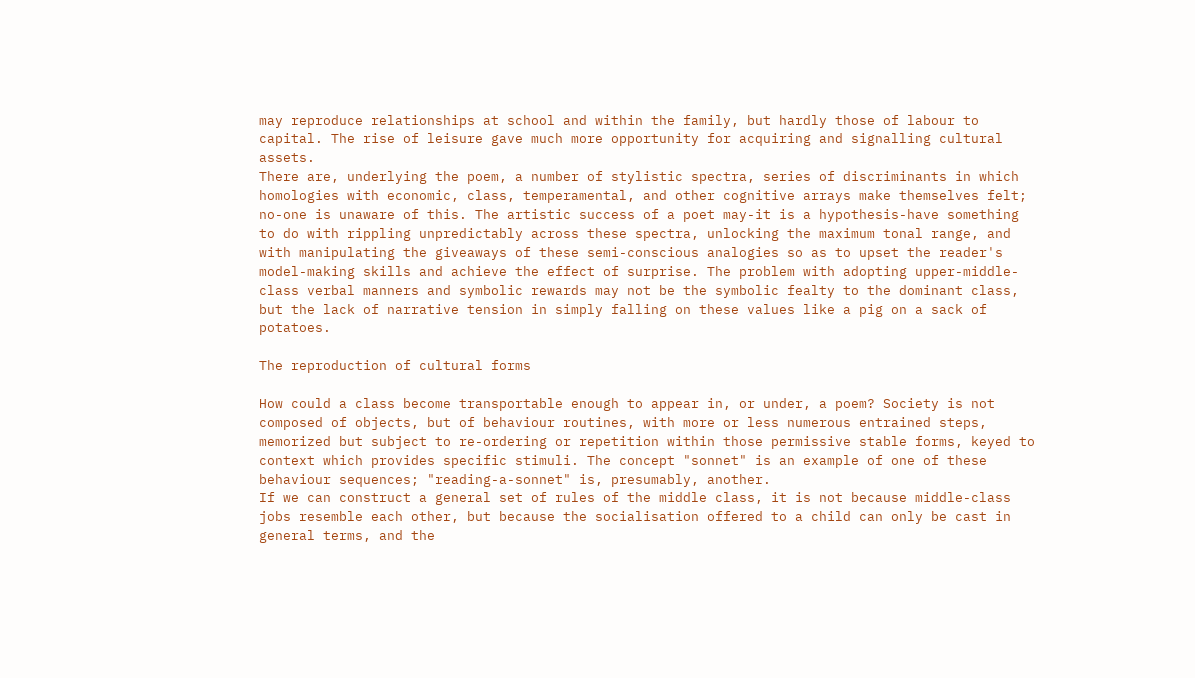may reproduce relationships at school and within the family, but hardly those of labour to capital. The rise of leisure gave much more opportunity for acquiring and signalling cultural assets.
There are, underlying the poem, a number of stylistic spectra, series of discriminants in which homologies with economic, class, temperamental, and other cognitive arrays make themselves felt; no-one is unaware of this. The artistic success of a poet may-it is a hypothesis-have something to do with rippling unpredictably across these spectra, unlocking the maximum tonal range, and with manipulating the giveaways of these semi-conscious analogies so as to upset the reader's model-making skills and achieve the effect of surprise. The problem with adopting upper-middle-class verbal manners and symbolic rewards may not be the symbolic fealty to the dominant class, but the lack of narrative tension in simply falling on these values like a pig on a sack of potatoes.

The reproduction of cultural forms

How could a class become transportable enough to appear in, or under, a poem? Society is not composed of objects, but of behaviour routines, with more or less numerous entrained steps, memorized but subject to re-ordering or repetition within those permissive stable forms, keyed to context which provides specific stimuli. The concept "sonnet" is an example of one of these behaviour sequences; "reading-a-sonnet" is, presumably, another.
If we can construct a general set of rules of the middle class, it is not because middle-class jobs resemble each other, but because the socialisation offered to a child can only be cast in general terms, and the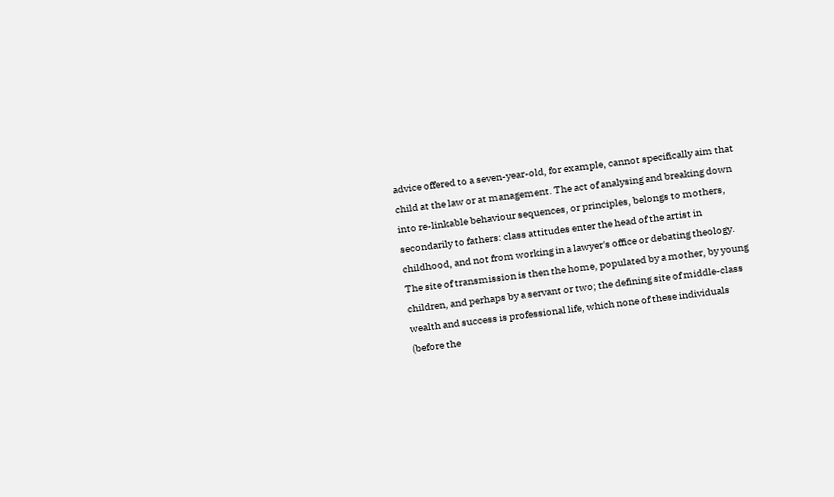advice offered to a seven-year-old, for example, cannot specifically aim that child at the law or at management. The act of analysing and breaking down into re-linkable behaviour sequences, or principles, belongs to mothers, secondarily to fathers: class attitudes enter the head of the artist in childhood, and not from working in a lawyer's office or debating theology. The site of transmission is then the home, populated by a mother, by young children, and perhaps by a servant or two; the defining site of middle-class wealth and success is professional life, which none of these individuals (before the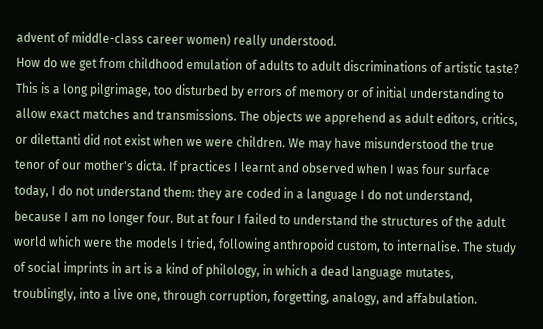advent of middle-class career women) really understood.
How do we get from childhood emulation of adults to adult discriminations of artistic taste? This is a long pilgrimage, too disturbed by errors of memory or of initial understanding to allow exact matches and transmissions. The objects we apprehend as adult editors, critics, or dilettanti did not exist when we were children. We may have misunderstood the true tenor of our mother's dicta. If practices I learnt and observed when I was four surface today, I do not understand them: they are coded in a language I do not understand, because I am no longer four. But at four I failed to understand the structures of the adult world which were the models I tried, following anthropoid custom, to internalise. The study of social imprints in art is a kind of philology, in which a dead language mutates, troublingly, into a live one, through corruption, forgetting, analogy, and affabulation.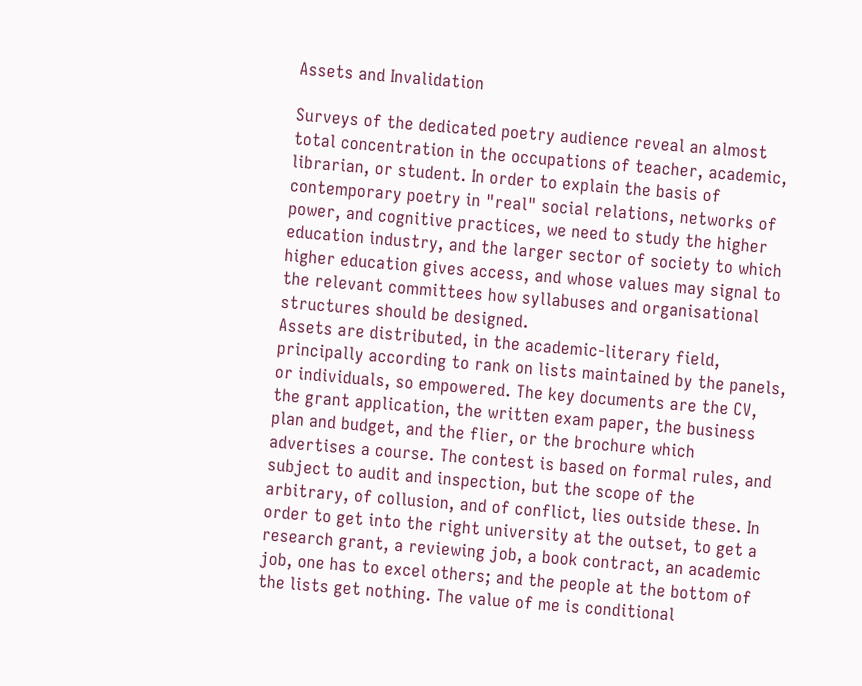Assets and Invalidation

Surveys of the dedicated poetry audience reveal an almost total concentration in the occupations of teacher, academic, librarian, or student. In order to explain the basis of contemporary poetry in "real" social relations, networks of power, and cognitive practices, we need to study the higher education industry, and the larger sector of society to which higher education gives access, and whose values may signal to the relevant committees how syllabuses and organisational structures should be designed.
Assets are distributed, in the academic-literary field, principally according to rank on lists maintained by the panels, or individuals, so empowered. The key documents are the CV, the grant application, the written exam paper, the business plan and budget, and the flier, or the brochure which advertises a course. The contest is based on formal rules, and subject to audit and inspection, but the scope of the arbitrary, of collusion, and of conflict, lies outside these. In order to get into the right university at the outset, to get a research grant, a reviewing job, a book contract, an academic job, one has to excel others; and the people at the bottom of the lists get nothing. The value of me is conditional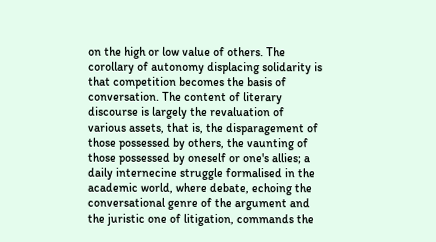on the high or low value of others. The corollary of autonomy displacing solidarity is that competition becomes the basis of conversation. The content of literary discourse is largely the revaluation of various assets, that is, the disparagement of those possessed by others, the vaunting of those possessed by oneself or one's allies; a daily internecine struggle formalised in the academic world, where debate, echoing the conversational genre of the argument and the juristic one of litigation, commands the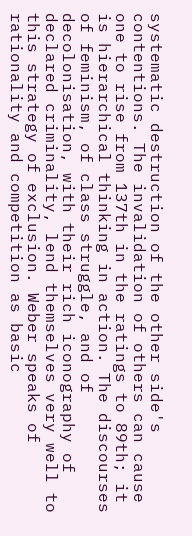systematic destruction of the other side's contentions. The invalidation of others can cause one to rise from 137th in the ratings to 89th; it is hierarchical thinking in action. The discourses of feminism, of class struggle, and of decolonisation, with their rich iconography of declared criminality, lend themselves very well to this strategy of exclusion. Weber speaks of rationality and competition as basic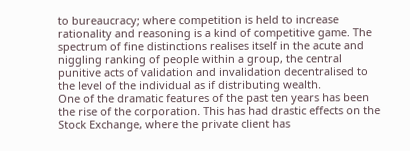to bureaucracy; where competition is held to increase rationality and reasoning is a kind of competitive game. The spectrum of fine distinctions realises itself in the acute and niggling ranking of people within a group, the central punitive acts of validation and invalidation decentralised to the level of the individual as if distributing wealth.
One of the dramatic features of the past ten years has been the rise of the corporation. This has had drastic effects on the Stock Exchange, where the private client has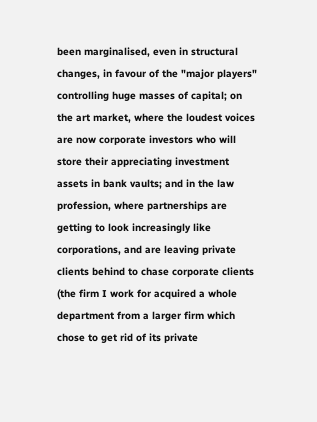been marginalised, even in structural changes, in favour of the "major players" controlling huge masses of capital; on the art market, where the loudest voices are now corporate investors who will store their appreciating investment assets in bank vaults; and in the law profession, where partnerships are getting to look increasingly like corporations, and are leaving private clients behind to chase corporate clients (the firm I work for acquired a whole department from a larger firm which chose to get rid of its private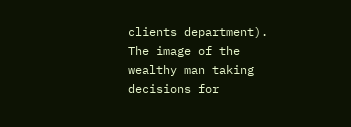clients department). The image of the wealthy man taking decisions for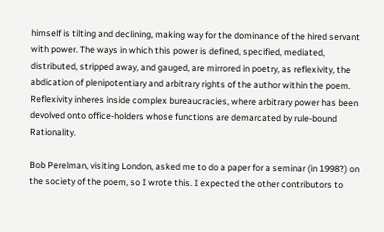himself is tilting and declining, making way for the dominance of the hired servant with power. The ways in which this power is defined, specified, mediated, distributed, stripped away, and gauged, are mirrored in poetry, as reflexivity, the abdication of plenipotentiary and arbitrary rights of the author within the poem. Reflexivity inheres inside complex bureaucracies, where arbitrary power has been devolved onto office-holders whose functions are demarcated by rule-bound Rationality.

Bob Perelman, visiting London, asked me to do a paper for a seminar (in 1998?) on the society of the poem, so I wrote this. I expected the other contributors to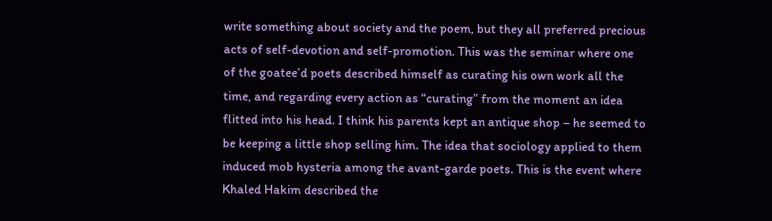write something about society and the poem, but they all preferred precious acts of self-devotion and self-promotion. This was the seminar where one of the goatee’d poets described himself as curating his own work all the time, and regarding every action as “curating” from the moment an idea flitted into his head. I think his parents kept an antique shop – he seemed to be keeping a little shop selling him. The idea that sociology applied to them induced mob hysteria among the avant-garde poets. This is the event where Khaled Hakim described the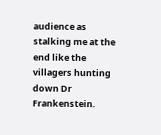audience as stalking me at the end like the villagers hunting down Dr Frankenstein.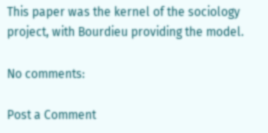This paper was the kernel of the sociology project, with Bourdieu providing the model.

No comments:

Post a Comment